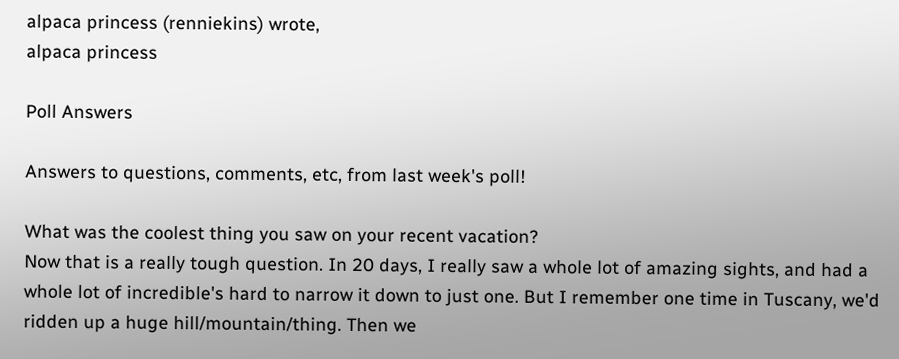alpaca princess (renniekins) wrote,
alpaca princess

Poll Answers

Answers to questions, comments, etc, from last week's poll!

What was the coolest thing you saw on your recent vacation?
Now that is a really tough question. In 20 days, I really saw a whole lot of amazing sights, and had a whole lot of incredible's hard to narrow it down to just one. But I remember one time in Tuscany, we'd ridden up a huge hill/mountain/thing. Then we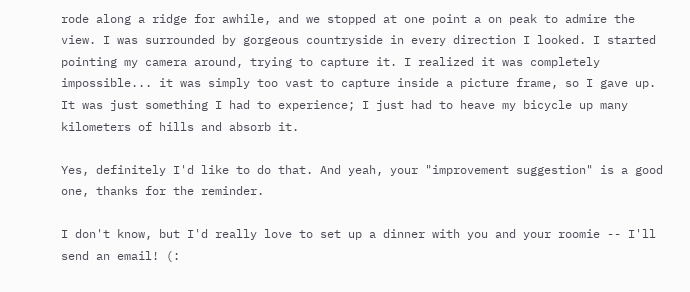rode along a ridge for awhile, and we stopped at one point a on peak to admire the view. I was surrounded by gorgeous countryside in every direction I looked. I started pointing my camera around, trying to capture it. I realized it was completely impossible... it was simply too vast to capture inside a picture frame, so I gave up. It was just something I had to experience; I just had to heave my bicycle up many kilometers of hills and absorb it.

Yes, definitely I'd like to do that. And yeah, your "improvement suggestion" is a good one, thanks for the reminder.

I don't know, but I'd really love to set up a dinner with you and your roomie -- I'll send an email! (: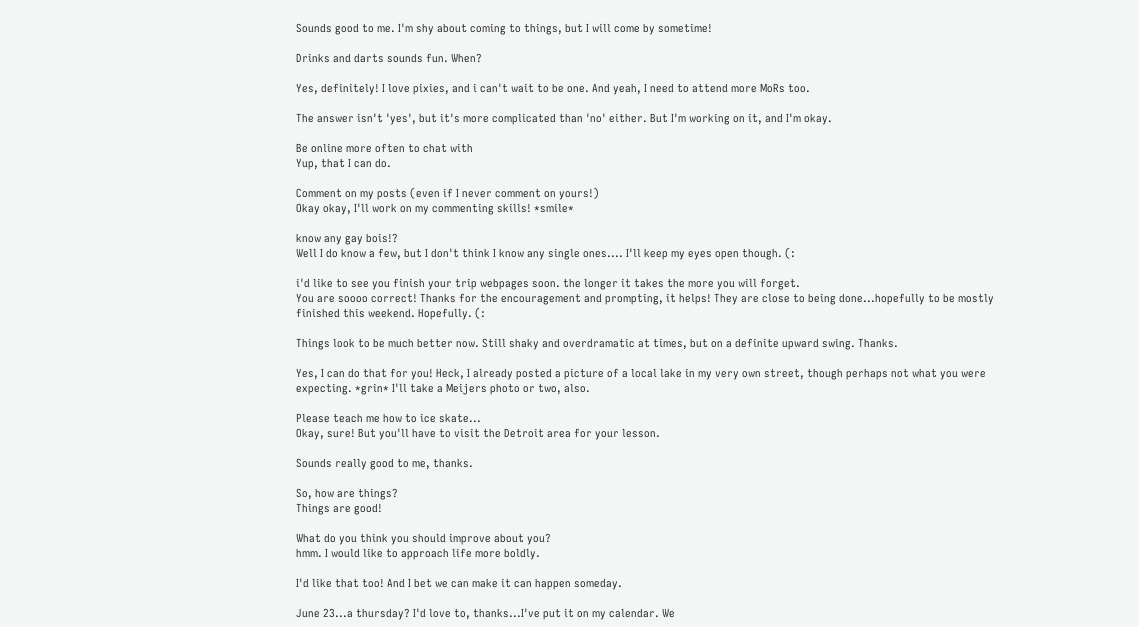Sounds good to me. I'm shy about coming to things, but I will come by sometime!

Drinks and darts sounds fun. When?

Yes, definitely! I love pixies, and i can't wait to be one. And yeah, I need to attend more MoRs too.

The answer isn't 'yes', but it's more complicated than 'no' either. But I'm working on it, and I'm okay.

Be online more often to chat with
Yup, that I can do.

Comment on my posts (even if I never comment on yours!)
Okay okay, I'll work on my commenting skills! *smile*

know any gay bois!?
Well I do know a few, but I don't think I know any single ones.... I'll keep my eyes open though. (:

i'd like to see you finish your trip webpages soon. the longer it takes the more you will forget.
You are soooo correct! Thanks for the encouragement and prompting, it helps! They are close to being done...hopefully to be mostly finished this weekend. Hopefully. (:

Things look to be much better now. Still shaky and overdramatic at times, but on a definite upward swing. Thanks.

Yes, I can do that for you! Heck, I already posted a picture of a local lake in my very own street, though perhaps not what you were expecting. *grin* I'll take a Meijers photo or two, also.

Please teach me how to ice skate...
Okay, sure! But you'll have to visit the Detroit area for your lesson.

Sounds really good to me, thanks.

So, how are things?
Things are good!

What do you think you should improve about you?
hmm. I would like to approach life more boldly.

I'd like that too! And I bet we can make it can happen someday.

June 23...a thursday? I'd love to, thanks...I've put it on my calendar. We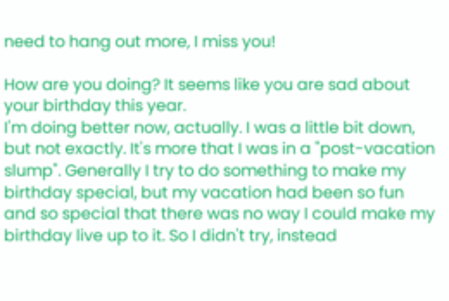need to hang out more, I miss you!

How are you doing? It seems like you are sad about your birthday this year.
I'm doing better now, actually. I was a little bit down, but not exactly. It's more that I was in a "post-vacation slump". Generally I try to do something to make my birthday special, but my vacation had been so fun and so special that there was no way I could make my birthday live up to it. So I didn't try, instead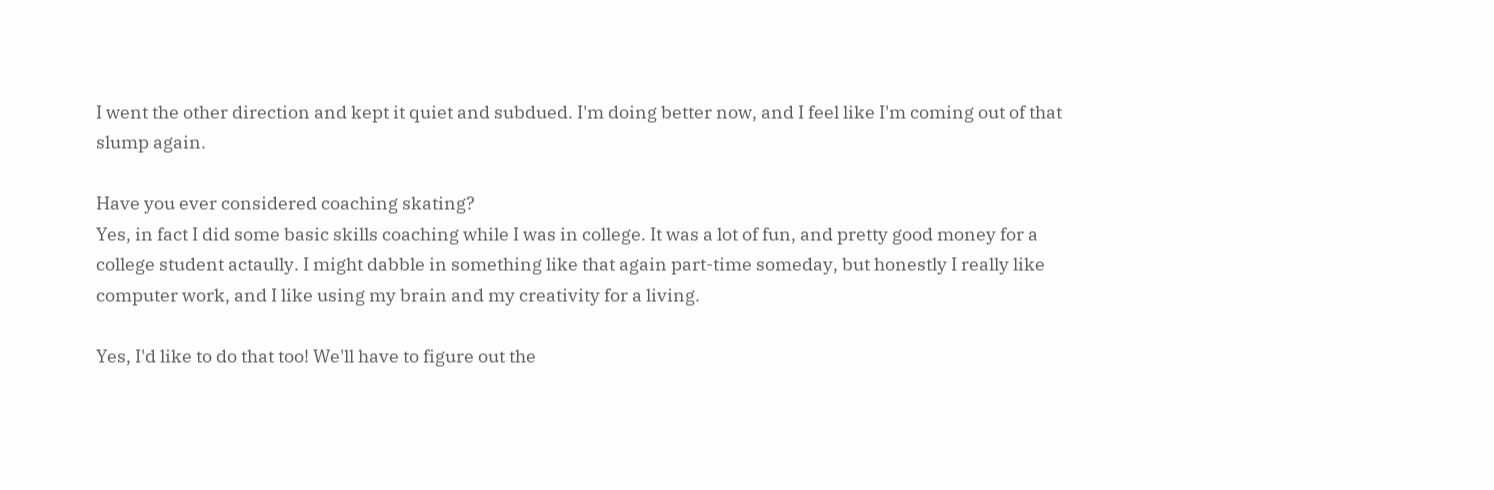I went the other direction and kept it quiet and subdued. I'm doing better now, and I feel like I'm coming out of that slump again.

Have you ever considered coaching skating?
Yes, in fact I did some basic skills coaching while I was in college. It was a lot of fun, and pretty good money for a college student actaully. I might dabble in something like that again part-time someday, but honestly I really like computer work, and I like using my brain and my creativity for a living.

Yes, I'd like to do that too! We'll have to figure out the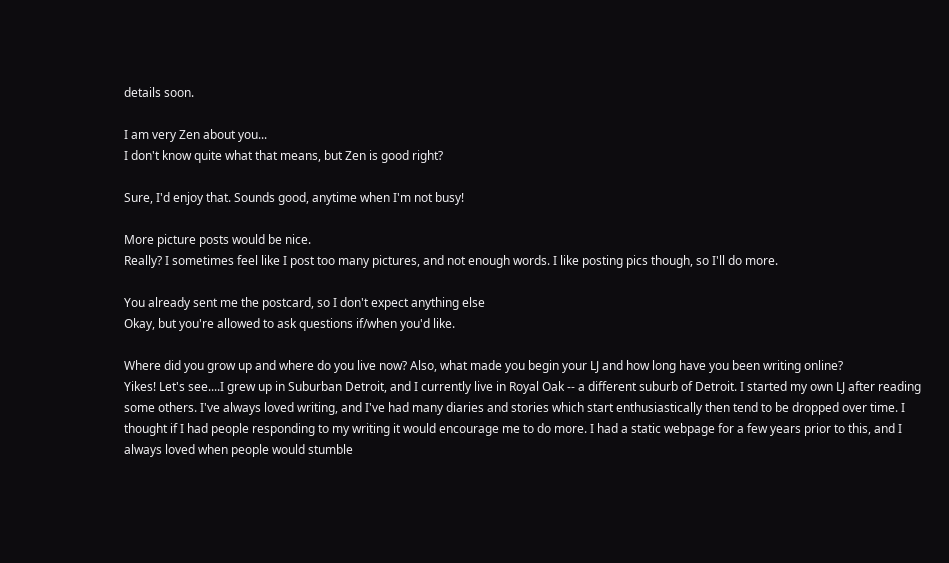details soon.

I am very Zen about you...
I don't know quite what that means, but Zen is good right?

Sure, I'd enjoy that. Sounds good, anytime when I'm not busy!

More picture posts would be nice.
Really? I sometimes feel like I post too many pictures, and not enough words. I like posting pics though, so I'll do more.

You already sent me the postcard, so I don't expect anything else
Okay, but you're allowed to ask questions if/when you'd like.

Where did you grow up and where do you live now? Also, what made you begin your LJ and how long have you been writing online?
Yikes! Let's see....I grew up in Suburban Detroit, and I currently live in Royal Oak -- a different suburb of Detroit. I started my own LJ after reading some others. I've always loved writing, and I've had many diaries and stories which start enthusiastically then tend to be dropped over time. I thought if I had people responding to my writing it would encourage me to do more. I had a static webpage for a few years prior to this, and I always loved when people would stumble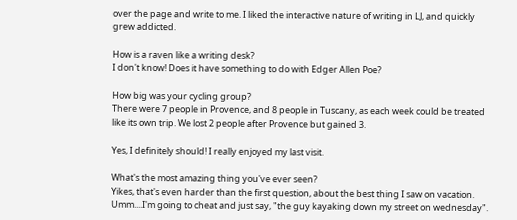over the page and write to me. I liked the interactive nature of writing in LJ, and quickly grew addicted.

How is a raven like a writing desk?
I don't know! Does it have something to do with Edger Allen Poe?

How big was your cycling group?
There were 7 people in Provence, and 8 people in Tuscany, as each week could be treated like its own trip. We lost 2 people after Provence but gained 3.

Yes, I definitely should! I really enjoyed my last visit.

What's the most amazing thing you've ever seen?
Yikes, that's even harder than the first question, about the best thing I saw on vacation. Umm....I'm going to cheat and just say, "the guy kayaking down my street on wednesday".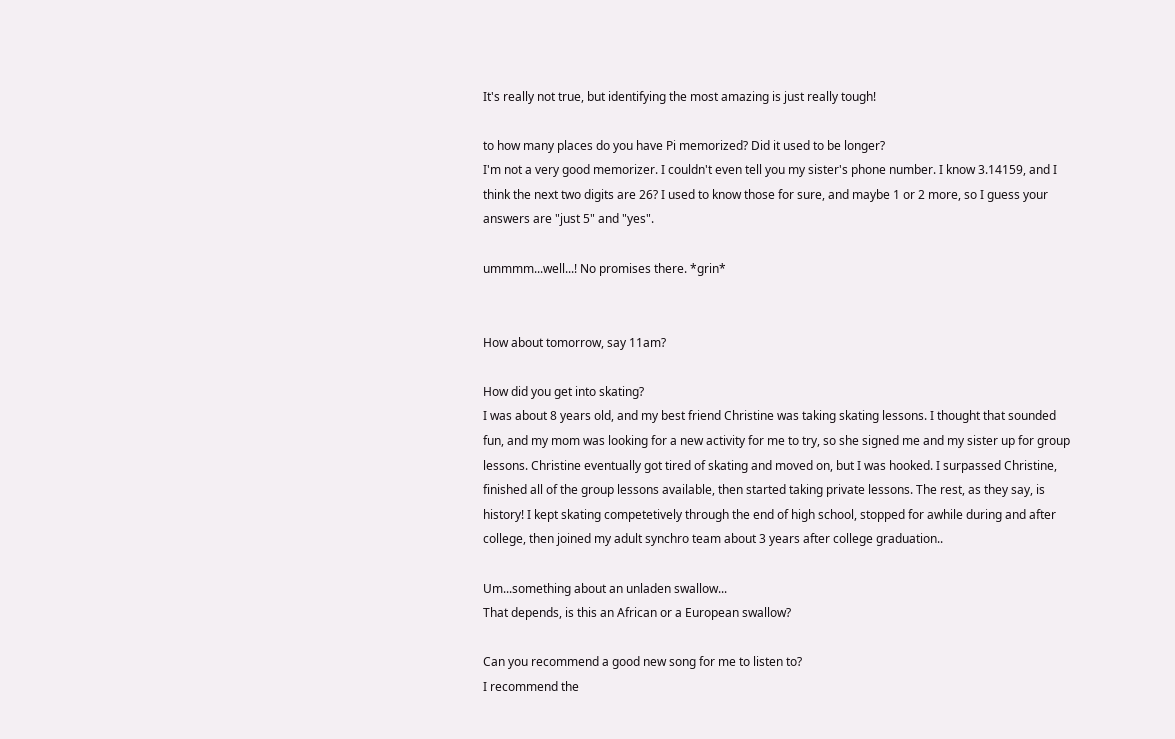It's really not true, but identifying the most amazing is just really tough!

to how many places do you have Pi memorized? Did it used to be longer?
I'm not a very good memorizer. I couldn't even tell you my sister's phone number. I know 3.14159, and I think the next two digits are 26? I used to know those for sure, and maybe 1 or 2 more, so I guess your answers are "just 5" and "yes".

ummmm...well...! No promises there. *grin*


How about tomorrow, say 11am?

How did you get into skating?
I was about 8 years old, and my best friend Christine was taking skating lessons. I thought that sounded fun, and my mom was looking for a new activity for me to try, so she signed me and my sister up for group lessons. Christine eventually got tired of skating and moved on, but I was hooked. I surpassed Christine, finished all of the group lessons available, then started taking private lessons. The rest, as they say, is history! I kept skating competetively through the end of high school, stopped for awhile during and after college, then joined my adult synchro team about 3 years after college graduation..

Um...something about an unladen swallow...
That depends, is this an African or a European swallow?

Can you recommend a good new song for me to listen to?
I recommend the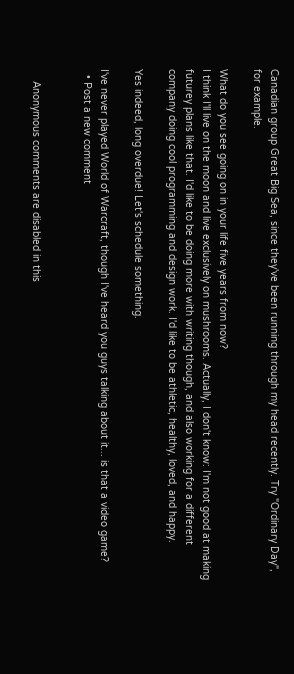Canadian group Great Big Sea, since they've been running through my head recently. Try "Ordinary Day", for example.

What do you see going on in your life five years from now?
I think I'll live on the moon and live exclusively on mushrooms. Actually, I don't know: I'm not good at making futurey plans like that. I'd like to be doing more with writing though, and also working for a different company doing cool programming and design work. I'd like to be athletic, healthy, loved, and happy.

Yes indeed, long overdue! Let's schedule something.

I've never played World of Warcraft, though I've heard you guys talking about it... is that a video game?
  • Post a new comment


    Anonymous comments are disabled in this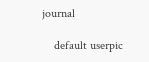journal

    default userpic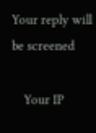Your reply will be screened

    Your IP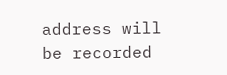address will be recorded